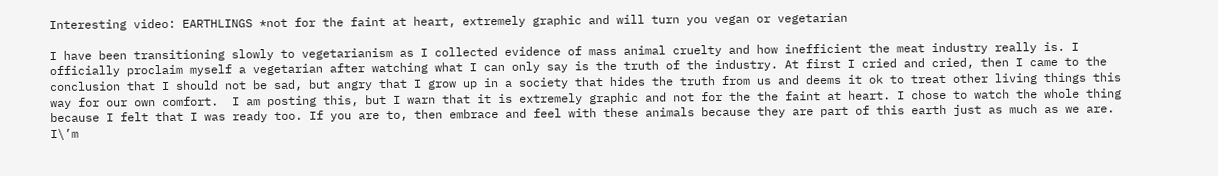Interesting video: EARTHLINGS *not for the faint at heart, extremely graphic and will turn you vegan or vegetarian

I have been transitioning slowly to vegetarianism as I collected evidence of mass animal cruelty and how inefficient the meat industry really is. I officially proclaim myself a vegetarian after watching what I can only say is the truth of the industry. At first I cried and cried, then I came to the conclusion that I should not be sad, but angry that I grow up in a society that hides the truth from us and deems it ok to treat other living things this way for our own comfort.  I am posting this, but I warn that it is extremely graphic and not for the the faint at heart. I chose to watch the whole thing because I felt that I was ready too. If you are to, then embrace and feel with these animals because they are part of this earth just as much as we are. I\’m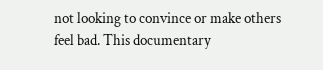not looking to convince or make others feel bad. This documentary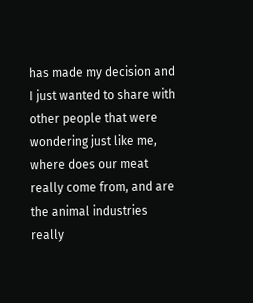has made my decision and I just wanted to share with other people that were wondering just like me, where does our meat really come from, and are the animal industries really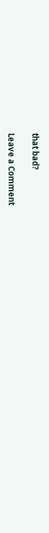that bad?

Leave a Comment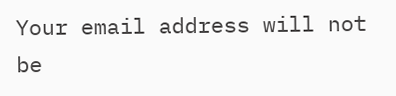Your email address will not be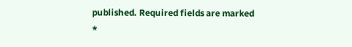published. Required fields are marked *